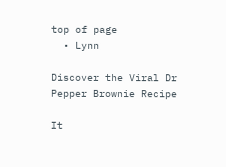top of page
  • Lynn

Discover the Viral Dr Pepper Brownie Recipe

It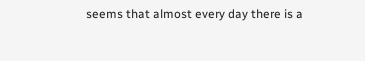seems that almost every day there is a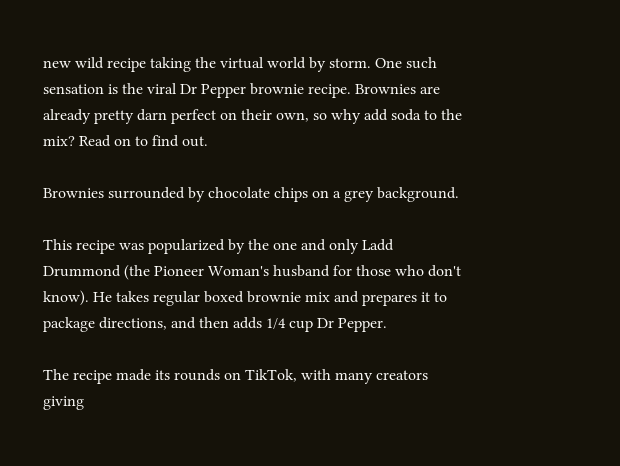new wild recipe taking the virtual world by storm. One such sensation is the viral Dr Pepper brownie recipe. Brownies are already pretty darn perfect on their own, so why add soda to the mix? Read on to find out.

Brownies surrounded by chocolate chips on a grey background.

This recipe was popularized by the one and only Ladd Drummond (the Pioneer Woman's husband for those who don't know). He takes regular boxed brownie mix and prepares it to package directions, and then adds 1/4 cup Dr Pepper.

The recipe made its rounds on TikTok, with many creators giving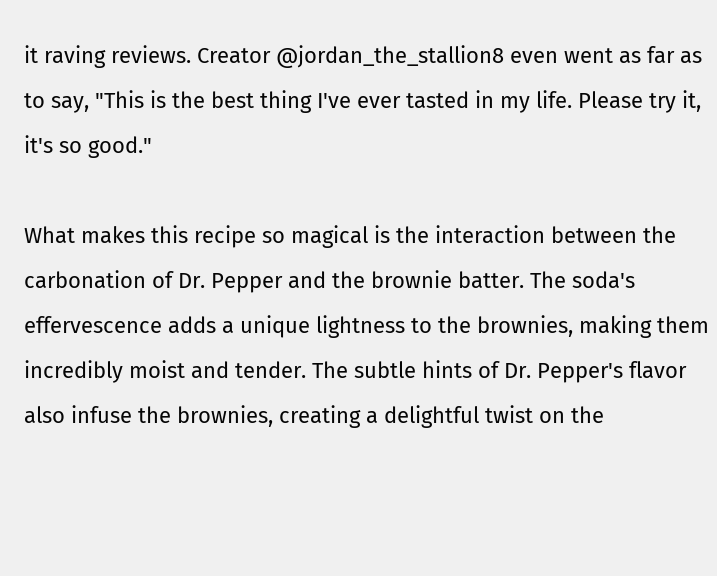it raving reviews. Creator @jordan_the_stallion8 even went as far as to say, "This is the best thing I've ever tasted in my life. Please try it, it's so good."

What makes this recipe so magical is the interaction between the carbonation of Dr. Pepper and the brownie batter. The soda's effervescence adds a unique lightness to the brownies, making them incredibly moist and tender. The subtle hints of Dr. Pepper's flavor also infuse the brownies, creating a delightful twist on the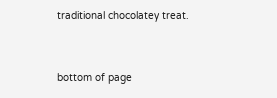traditional chocolatey treat.


bottom of page